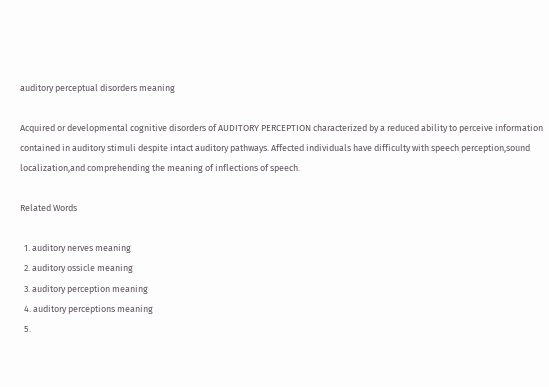auditory perceptual disorders meaning

Acquired or developmental cognitive disorders of AUDITORY PERCEPTION characterized by a reduced ability to perceive information contained in auditory stimuli despite intact auditory pathways. Affected individuals have difficulty with speech perception,sound localization,and comprehending the meaning of inflections of speech.

Related Words

  1. auditory nerves meaning
  2. auditory ossicle meaning
  3. auditory perception meaning
  4. auditory perceptions meaning
  5.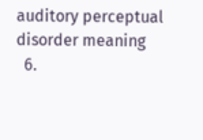auditory perceptual disorder meaning
  6.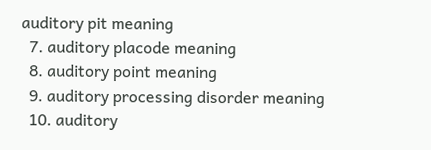auditory pit meaning
  7. auditory placode meaning
  8. auditory point meaning
  9. auditory processing disorder meaning
  10. auditory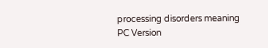processing disorders meaning
PC Version